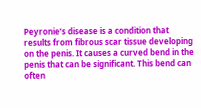Peyronie’s disease is a condition that results from fibrous scar tissue developing on the penis. It causes a curved bend in the penis that can be significant. This bend can often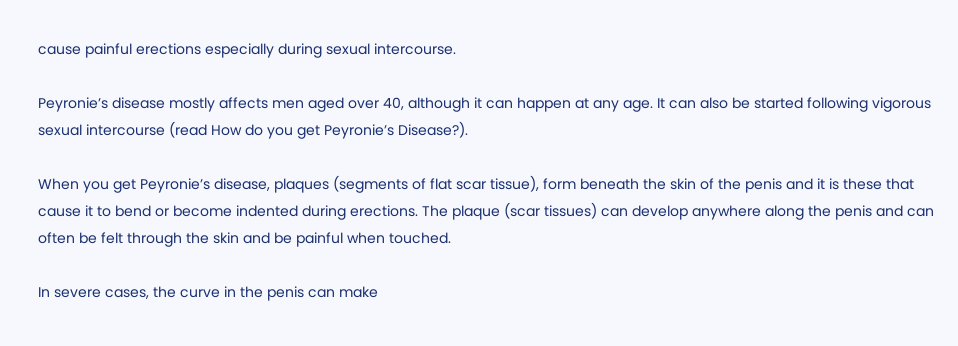cause painful erections especially during sexual intercourse.

Peyronie’s disease mostly affects men aged over 40, although it can happen at any age. It can also be started following vigorous sexual intercourse (read How do you get Peyronie’s Disease?).

When you get Peyronie’s disease, plaques (segments of flat scar tissue), form beneath the skin of the penis and it is these that cause it to bend or become indented during erections. The plaque (scar tissues) can develop anywhere along the penis and can often be felt through the skin and be painful when touched.

In severe cases, the curve in the penis can make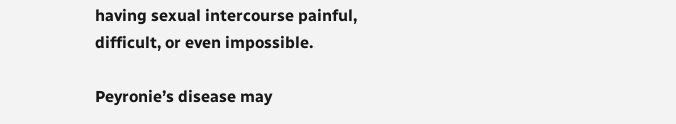having sexual intercourse painful, difficult, or even impossible.

Peyronie’s disease may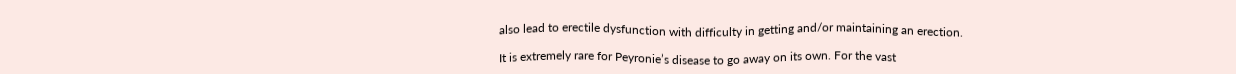also lead to erectile dysfunction with difficulty in getting and/or maintaining an erection.

It is extremely rare for Peyronie’s disease to go away on its own. For the vast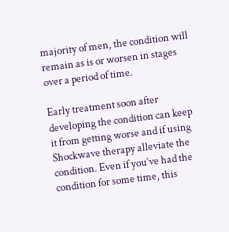majority of men, the condition will remain as is or worsen in stages over a period of time.

Early treatment soon after developing the condition can keep it from getting worse and if using Shockwave therapy alleviate the condition. Even if you’ve had the condition for some time, this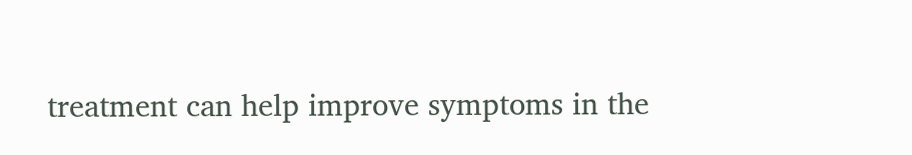treatment can help improve symptoms in the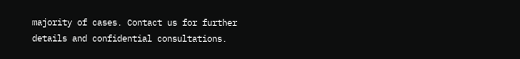majority of cases. Contact us for further details and confidential consultations.